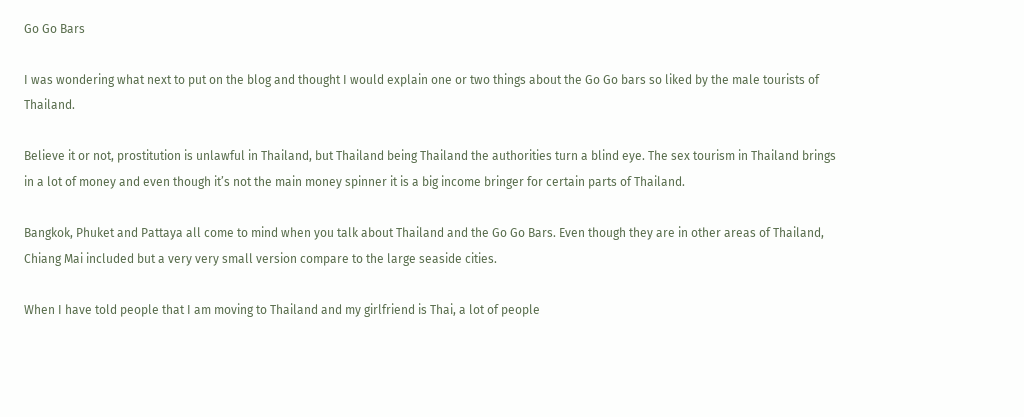Go Go Bars

I was wondering what next to put on the blog and thought I would explain one or two things about the Go Go bars so liked by the male tourists of Thailand.

Believe it or not, prostitution is unlawful in Thailand, but Thailand being Thailand the authorities turn a blind eye. The sex tourism in Thailand brings in a lot of money and even though it’s not the main money spinner it is a big income bringer for certain parts of Thailand.

Bangkok, Phuket and Pattaya all come to mind when you talk about Thailand and the Go Go Bars. Even though they are in other areas of Thailand, Chiang Mai included but a very very small version compare to the large seaside cities.

When I have told people that I am moving to Thailand and my girlfriend is Thai, a lot of people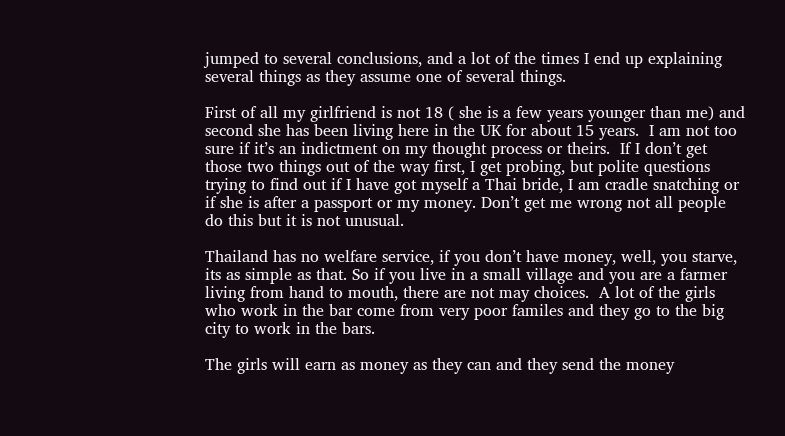jumped to several conclusions, and a lot of the times I end up explaining several things as they assume one of several things.

First of all my girlfriend is not 18 ( she is a few years younger than me) and second she has been living here in the UK for about 15 years.  I am not too sure if it’s an indictment on my thought process or theirs.  If I don’t get those two things out of the way first, I get probing, but polite questions trying to find out if I have got myself a Thai bride, I am cradle snatching or if she is after a passport or my money. Don’t get me wrong not all people do this but it is not unusual.

Thailand has no welfare service, if you don’t have money, well, you starve, its as simple as that. So if you live in a small village and you are a farmer living from hand to mouth, there are not may choices.  A lot of the girls who work in the bar come from very poor familes and they go to the big city to work in the bars.

The girls will earn as money as they can and they send the money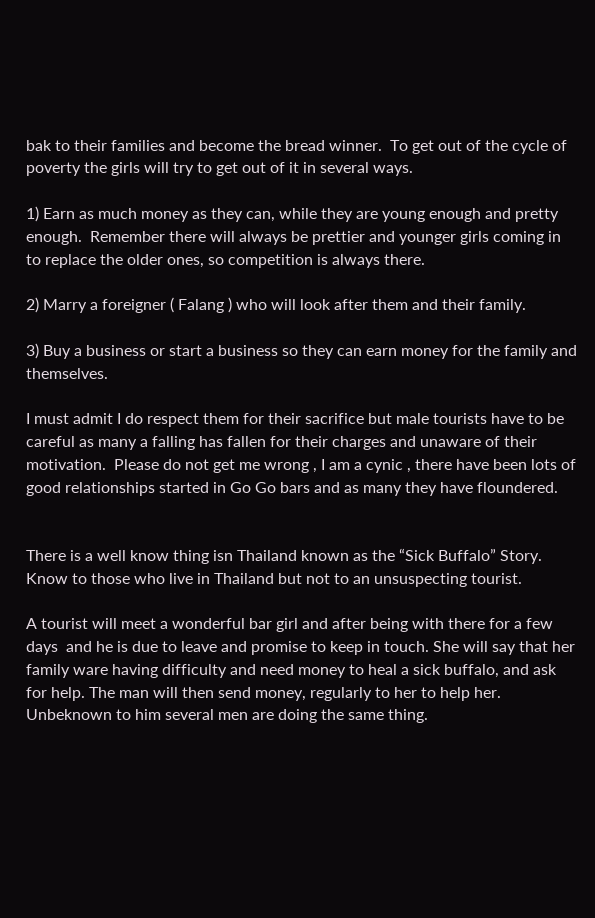bak to their families and become the bread winner.  To get out of the cycle of poverty the girls will try to get out of it in several ways.

1) Earn as much money as they can, while they are young enough and pretty enough.  Remember there will always be prettier and younger girls coming in to replace the older ones, so competition is always there.

2) Marry a foreigner ( Falang ) who will look after them and their family.

3) Buy a business or start a business so they can earn money for the family and themselves.

I must admit I do respect them for their sacrifice but male tourists have to be careful as many a falling has fallen for their charges and unaware of their motivation.  Please do not get me wrong , I am a cynic , there have been lots of good relationships started in Go Go bars and as many they have floundered.


There is a well know thing isn Thailand known as the “Sick Buffalo” Story.  Know to those who live in Thailand but not to an unsuspecting tourist.

A tourist will meet a wonderful bar girl and after being with there for a few days  and he is due to leave and promise to keep in touch. She will say that her family ware having difficulty and need money to heal a sick buffalo, and ask for help. The man will then send money, regularly to her to help her. Unbeknown to him several men are doing the same thing.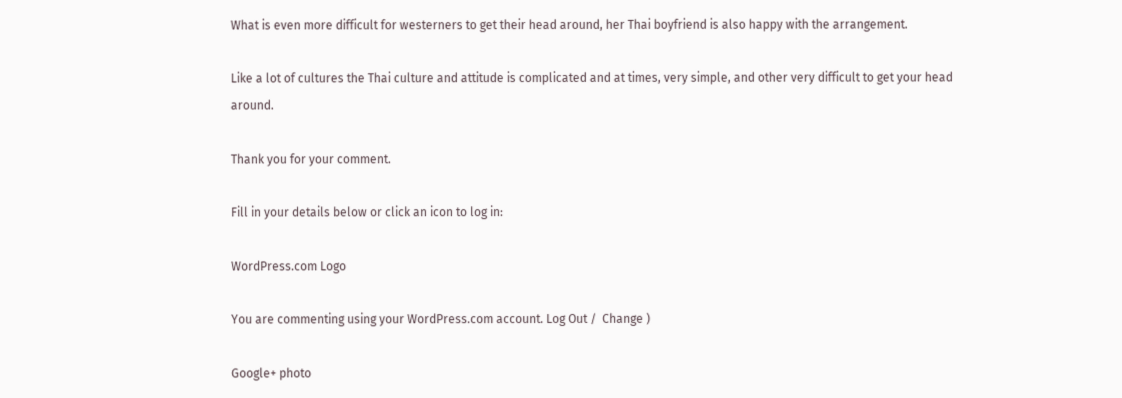What is even more difficult for westerners to get their head around, her Thai boyfriend is also happy with the arrangement.

Like a lot of cultures the Thai culture and attitude is complicated and at times, very simple, and other very difficult to get your head around.

Thank you for your comment.

Fill in your details below or click an icon to log in:

WordPress.com Logo

You are commenting using your WordPress.com account. Log Out /  Change )

Google+ photo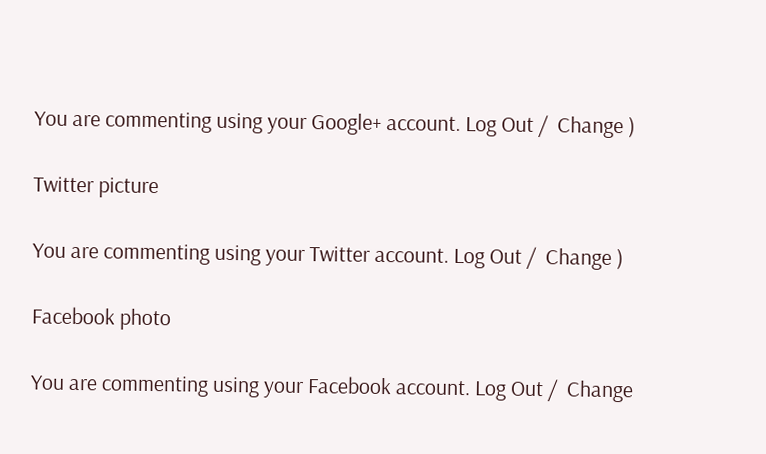You are commenting using your Google+ account. Log Out /  Change )

Twitter picture

You are commenting using your Twitter account. Log Out /  Change )

Facebook photo

You are commenting using your Facebook account. Log Out /  Change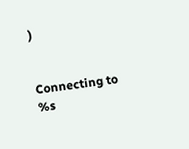)


Connecting to %s